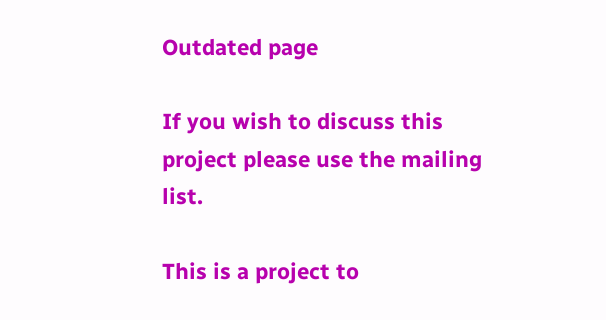Outdated page

If you wish to discuss this project please use the mailing list.

This is a project to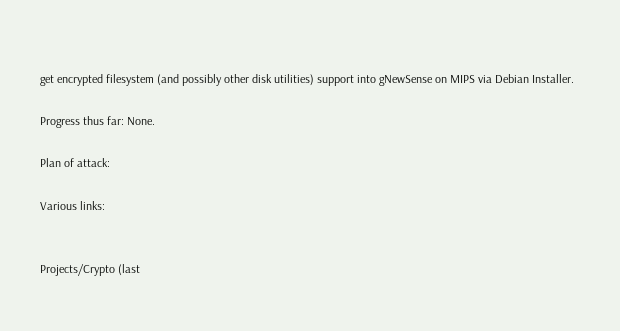get encrypted filesystem (and possibly other disk utilities) support into gNewSense on MIPS via Debian Installer.

Progress thus far: None.

Plan of attack:

Various links:


Projects/Crypto (last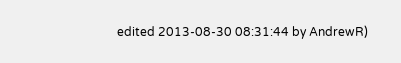edited 2013-08-30 08:31:44 by AndrewR)